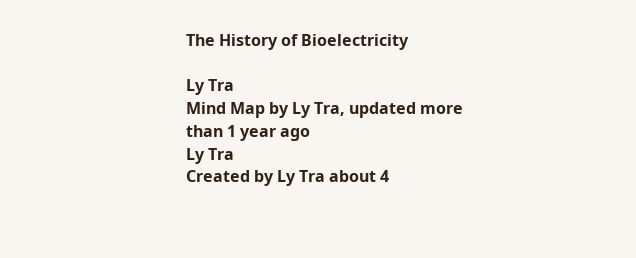The History of Bioelectricity

Ly Tra
Mind Map by Ly Tra, updated more than 1 year ago
Ly Tra
Created by Ly Tra about 4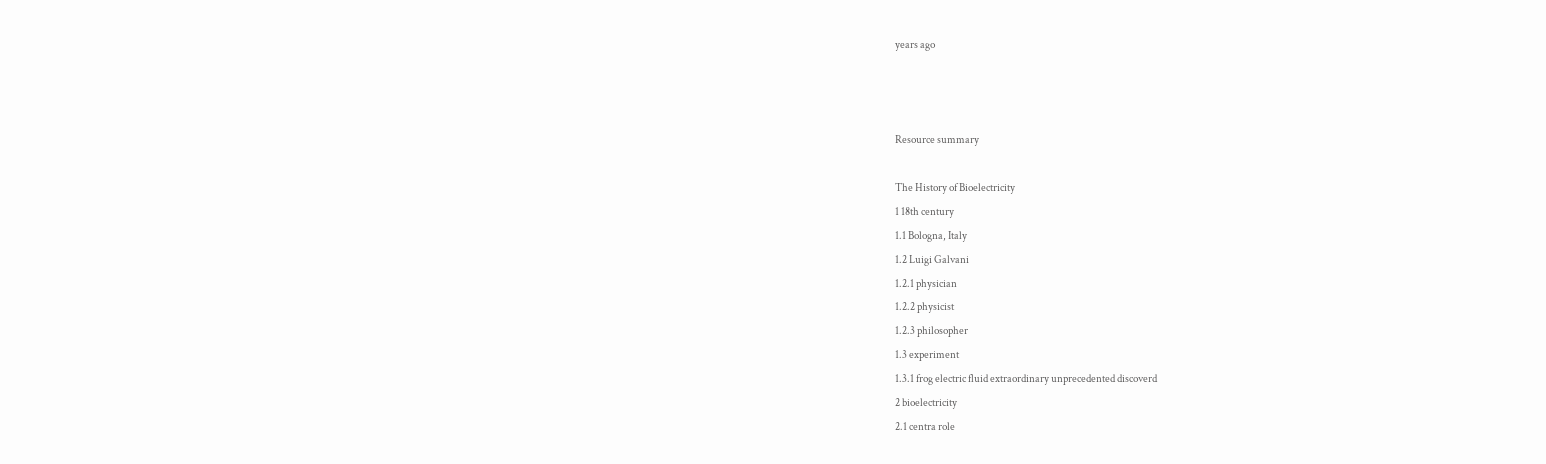years ago



Resource summary

The History of Bioelectricity
1 18th century
1.1 Bologna, Italy
1.2 Luigi Galvani
1.2.1 physician
1.2.2 physicist
1.2.3 philosopher
1.3 experiment
1.3.1 frog electric fluid extraordinary unprecedented discoverd
2 bioelectricity
2.1 centra role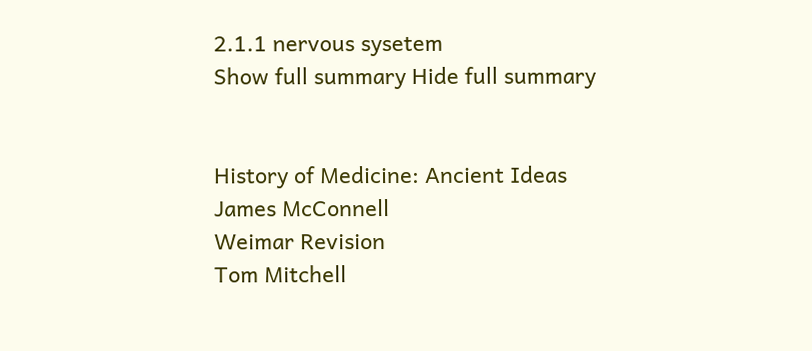2.1.1 nervous sysetem
Show full summary Hide full summary


History of Medicine: Ancient Ideas
James McConnell
Weimar Revision
Tom Mitchell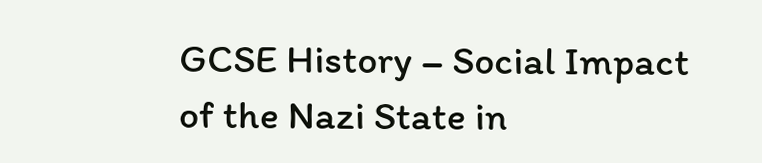GCSE History – Social Impact of the Nazi State in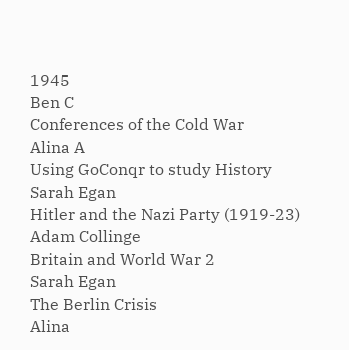1945
Ben C
Conferences of the Cold War
Alina A
Using GoConqr to study History
Sarah Egan
Hitler and the Nazi Party (1919-23)
Adam Collinge
Britain and World War 2
Sarah Egan
The Berlin Crisis
Alina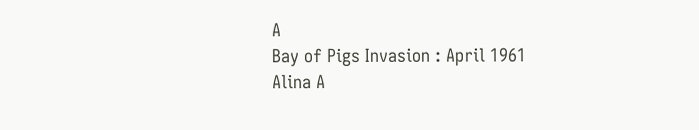A
Bay of Pigs Invasion : April 1961
Alina A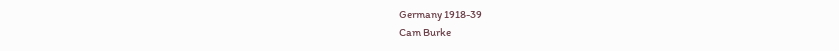Germany 1918-39
Cam Burke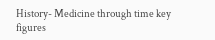History- Medicine through time key figures